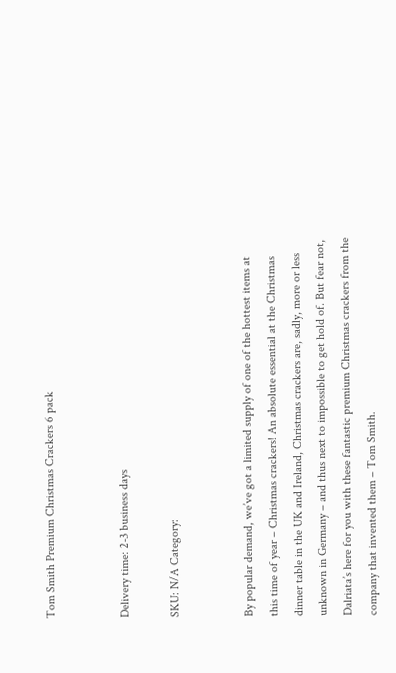Tom Smith Premium Christmas Crackers 6 pack


Delivery time: 2-3 business days

SKU: N/A Category:


By popular demand, we’ve got a limited supply of one of the hottest items at this time of year – Christmas crackers! An absolute essential at the Christmas dinner table in the UK and Ireland, Christmas crackers are, sadly, more or less unknown in Germany – and thus next to impossible to get hold of. But fear not, Dalriata’s here for you with these fantastic premium Christmas crackers from the company that invented them – Tom Smith.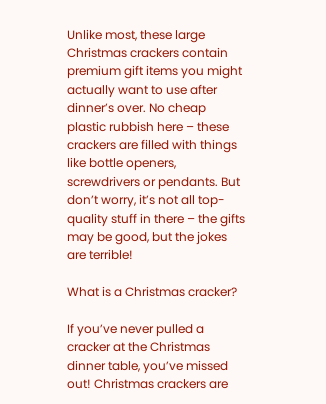Unlike most, these large Christmas crackers contain premium gift items you might actually want to use after dinner’s over. No cheap plastic rubbish here – these crackers are filled with things like bottle openers, screwdrivers or pendants. But don’t worry, it’s not all top-quality stuff in there – the gifts may be good, but the jokes are terrible!

What is a Christmas cracker?

If you’ve never pulled a cracker at the Christmas dinner table, you’ve missed out! Christmas crackers are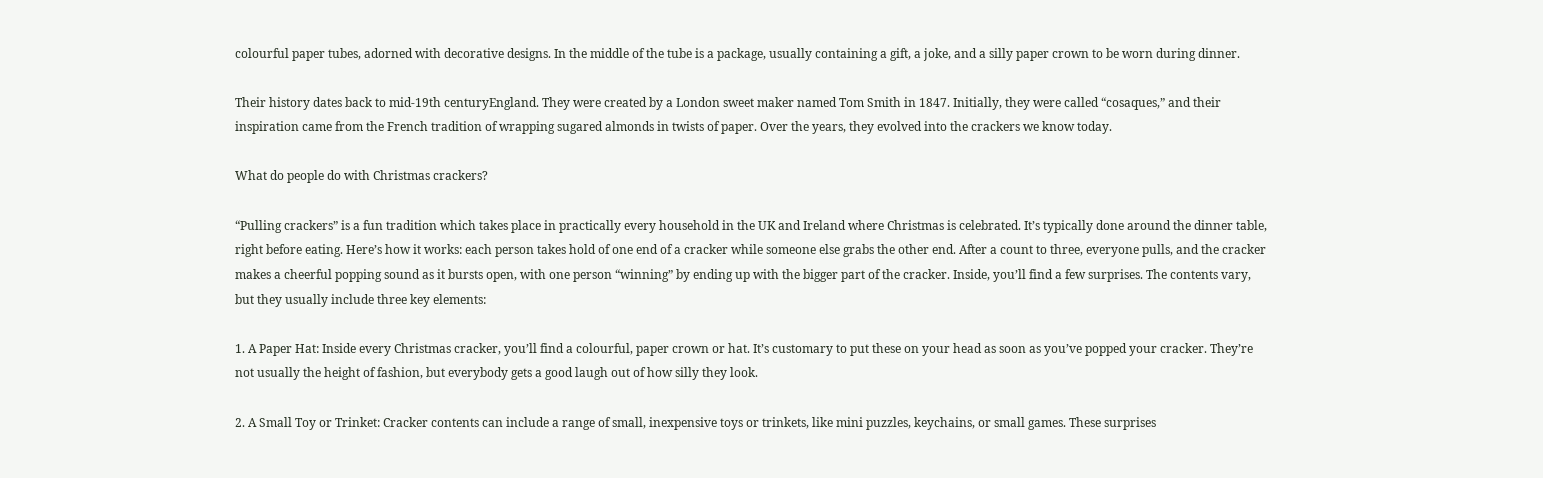colourful paper tubes, adorned with decorative designs. In the middle of the tube is a package, usually containing a gift, a joke, and a silly paper crown to be worn during dinner.

Their history dates back to mid-19th centuryEngland. They were created by a London sweet maker named Tom Smith in 1847. Initially, they were called “cosaques,” and their inspiration came from the French tradition of wrapping sugared almonds in twists of paper. Over the years, they evolved into the crackers we know today.

What do people do with Christmas crackers?

“Pulling crackers” is a fun tradition which takes place in practically every household in the UK and Ireland where Christmas is celebrated. It’s typically done around the dinner table, right before eating. Here’s how it works: each person takes hold of one end of a cracker while someone else grabs the other end. After a count to three, everyone pulls, and the cracker makes a cheerful popping sound as it bursts open, with one person “winning” by ending up with the bigger part of the cracker. Inside, you’ll find a few surprises. The contents vary, but they usually include three key elements:

1. A Paper Hat: Inside every Christmas cracker, you’ll find a colourful, paper crown or hat. It’s customary to put these on your head as soon as you’ve popped your cracker. They’re not usually the height of fashion, but everybody gets a good laugh out of how silly they look.

2. A Small Toy or Trinket: Cracker contents can include a range of small, inexpensive toys or trinkets, like mini puzzles, keychains, or small games. These surprises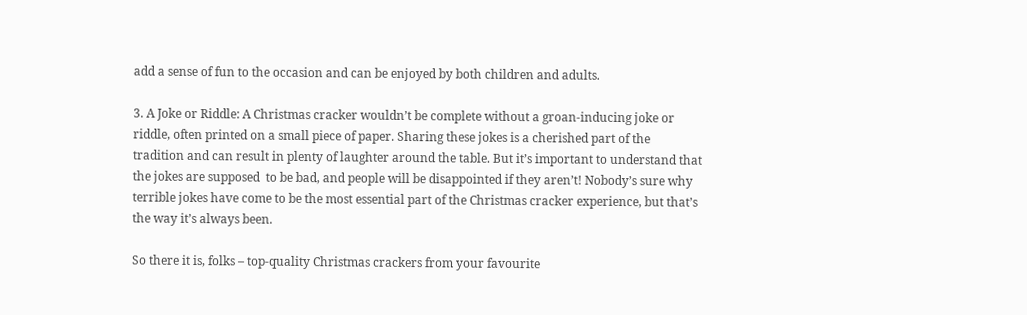add a sense of fun to the occasion and can be enjoyed by both children and adults.

3. A Joke or Riddle: A Christmas cracker wouldn’t be complete without a groan-inducing joke or riddle, often printed on a small piece of paper. Sharing these jokes is a cherished part of the tradition and can result in plenty of laughter around the table. But it’s important to understand that the jokes are supposed  to be bad, and people will be disappointed if they aren’t! Nobody’s sure why terrible jokes have come to be the most essential part of the Christmas cracker experience, but that’s the way it’s always been.

So there it is, folks – top-quality Christmas crackers from your favourite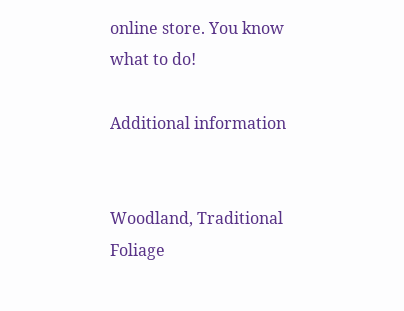online store. You know what to do!

Additional information


Woodland, Traditional Foliage